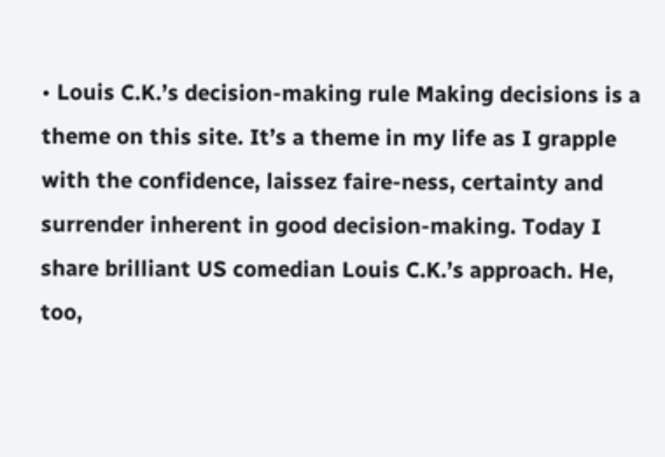• Louis C.K.’s decision-making rule Making decisions is a theme on this site. It’s a theme in my life as I grapple with the confidence, laissez faire-ness, certainty and surrender inherent in good decision-making. Today I share brilliant US comedian Louis C.K.’s approach. He, too,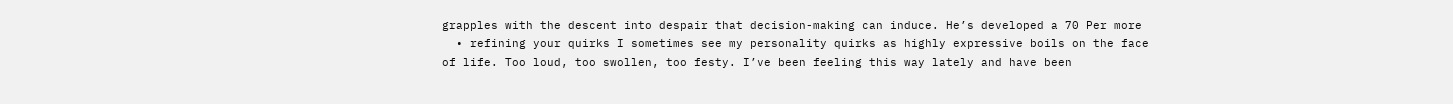grapples with the descent into despair that decision-making can induce. He’s developed a 70 Per more
  • refining your quirks I sometimes see my personality quirks as highly expressive boils on the face of life. Too loud, too swollen, too festy. I’ve been feeling this way lately and have been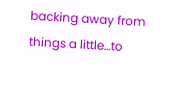backing away from things a little…to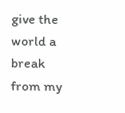give the world a break from my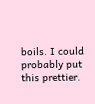boils. I could probably put this prettier.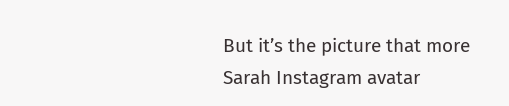But it’s the picture that more
Sarah Instagram avatar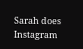Sarah does Instagram